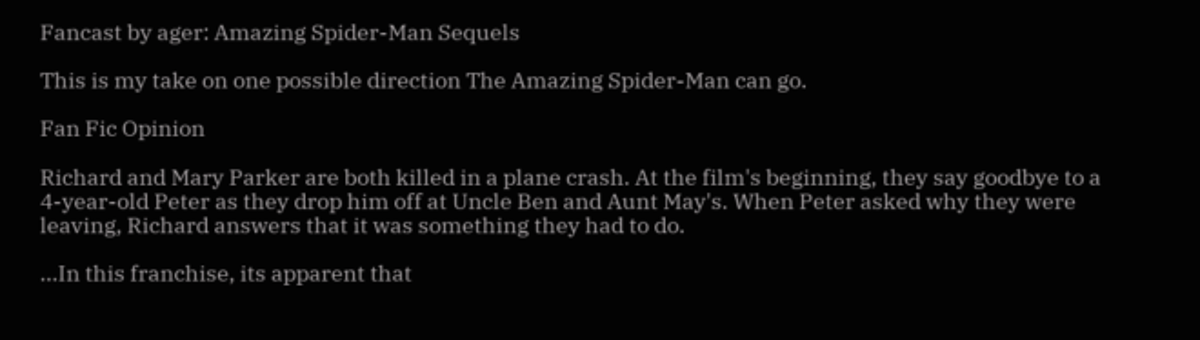Fancast by ager: Amazing Spider-Man Sequels

This is my take on one possible direction The Amazing Spider-Man can go.

Fan Fic Opinion

Richard and Mary Parker are both killed in a plane crash. At the film's beginning, they say goodbye to a 4-year-old Peter as they drop him off at Uncle Ben and Aunt May's. When Peter asked why they were leaving, Richard answers that it was something they had to do.

...In this franchise, its apparent that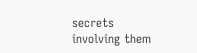secrets involving them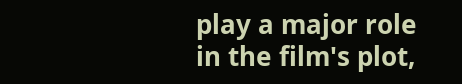play a major role in the film's plot,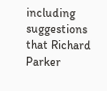including suggestions that Richard Parker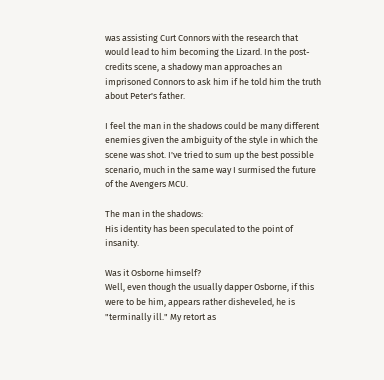was assisting Curt Connors with the research that would lead to him becoming the Lizard. In the post-credits scene, a shadowy man approaches an imprisoned Connors to ask him if he told him the truth about Peter's father.

I feel the man in the shadows could be many different enemies given the ambiguity of the style in which the scene was shot. I've tried to sum up the best possible scenario, much in the same way I surmised the future of the Avengers MCU.

The man in the shadows:
His identity has been speculated to the point of insanity.

Was it Osborne himself?
Well, even though the usually dapper Osborne, if this were to be him, appears rather disheveled, he is "terminally ill." My retort as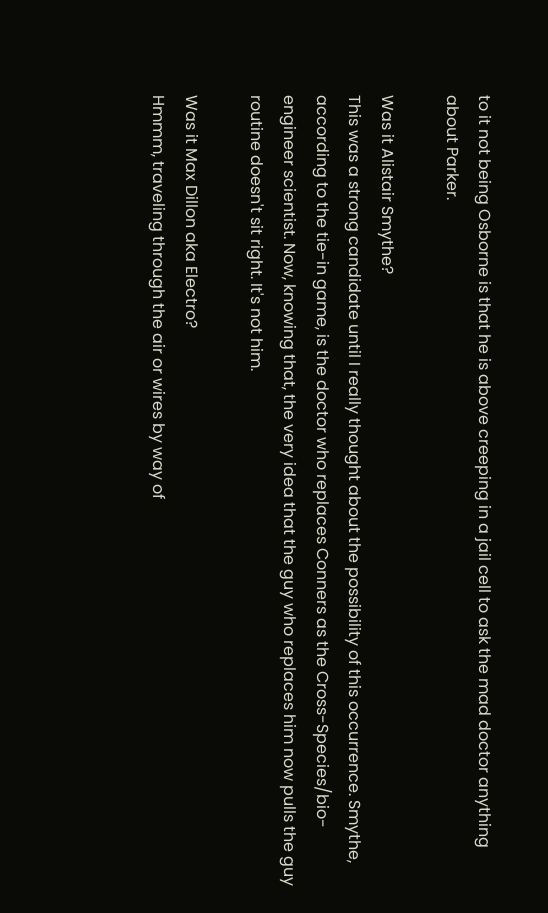to it not being Osborne is that he is above creeping in a jail cell to ask the mad doctor anything about Parker.

Was it Alistair Smythe?
This was a strong candidate until I really thought about the possibility of this occurrence. Smythe, according to the tie-in game, is the doctor who replaces Conners as the Cross-Species/bio-engineer scientist. Now, knowing that, the very idea that the guy who replaces him now pulls the guy routine doesn't sit right. It's not him.

Was it Max Dillon aka Electro?
Hmmm, traveling through the air or wires by way of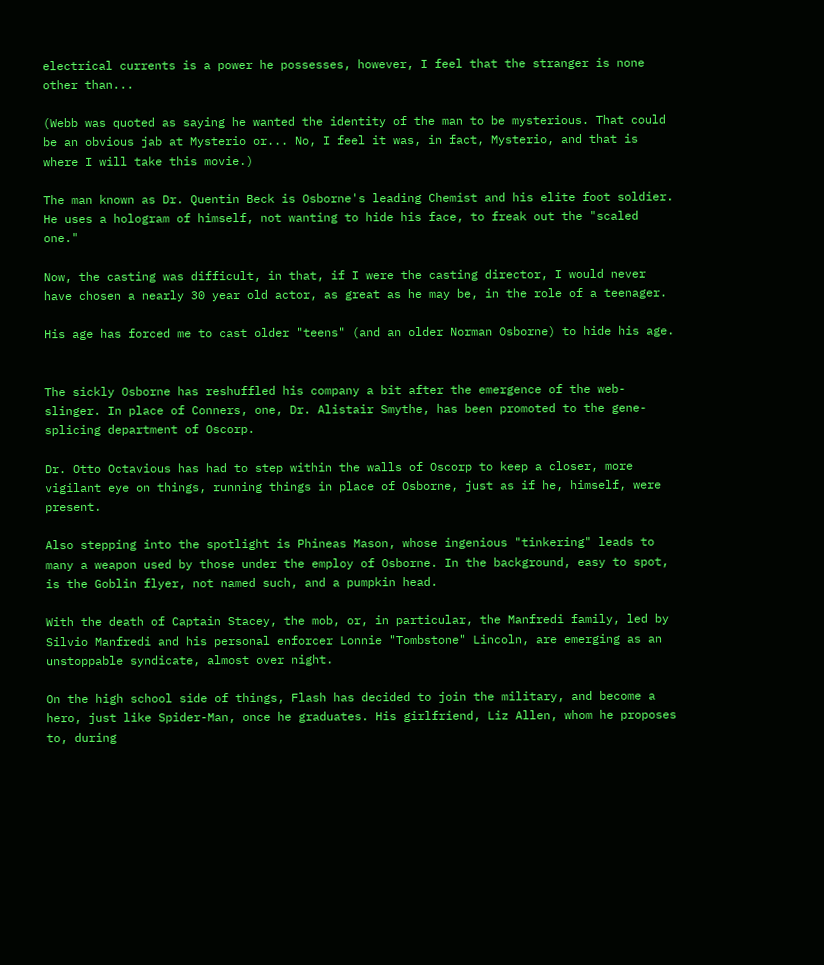electrical currents is a power he possesses, however, I feel that the stranger is none other than...

(Webb was quoted as saying he wanted the identity of the man to be mysterious. That could be an obvious jab at Mysterio or... No, I feel it was, in fact, Mysterio, and that is where I will take this movie.)

The man known as Dr. Quentin Beck is Osborne's leading Chemist and his elite foot soldier. He uses a hologram of himself, not wanting to hide his face, to freak out the "scaled one."

Now, the casting was difficult, in that, if I were the casting director, I would never have chosen a nearly 30 year old actor, as great as he may be, in the role of a teenager.

His age has forced me to cast older "teens" (and an older Norman Osborne) to hide his age.


The sickly Osborne has reshuffled his company a bit after the emergence of the web-slinger. In place of Conners, one, Dr. Alistair Smythe, has been promoted to the gene-splicing department of Oscorp.

Dr. Otto Octavious has had to step within the walls of Oscorp to keep a closer, more vigilant eye on things, running things in place of Osborne, just as if he, himself, were present.

Also stepping into the spotlight is Phineas Mason, whose ingenious "tinkering" leads to many a weapon used by those under the employ of Osborne. In the background, easy to spot, is the Goblin flyer, not named such, and a pumpkin head.

With the death of Captain Stacey, the mob, or, in particular, the Manfredi family, led by Silvio Manfredi and his personal enforcer Lonnie "Tombstone" Lincoln, are emerging as an unstoppable syndicate, almost over night.

On the high school side of things, Flash has decided to join the military, and become a hero, just like Spider-Man, once he graduates. His girlfriend, Liz Allen, whom he proposes to, during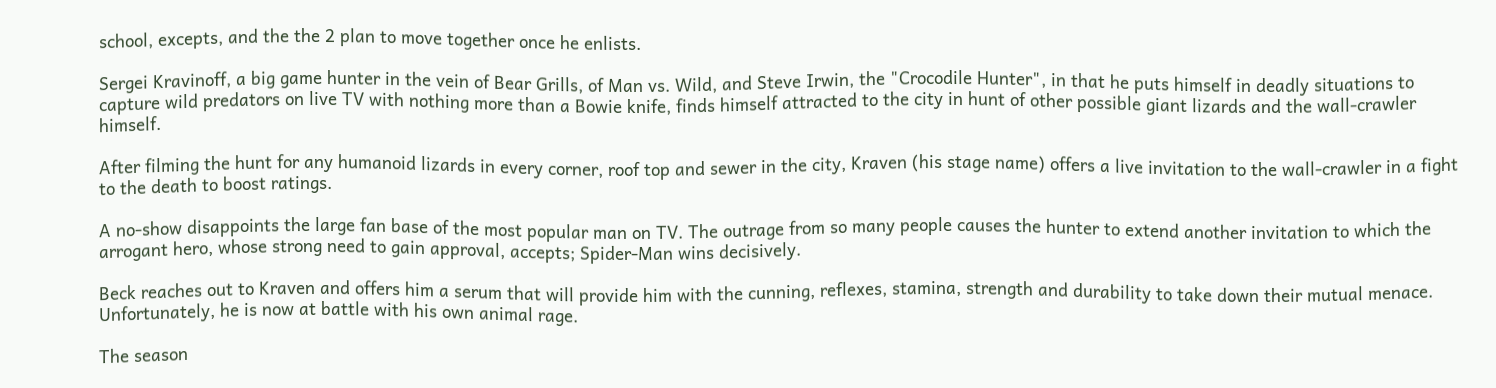school, excepts, and the the 2 plan to move together once he enlists.

Sergei Kravinoff, a big game hunter in the vein of Bear Grills, of Man vs. Wild, and Steve Irwin, the "Crocodile Hunter", in that he puts himself in deadly situations to capture wild predators on live TV with nothing more than a Bowie knife, finds himself attracted to the city in hunt of other possible giant lizards and the wall-crawler himself.

After filming the hunt for any humanoid lizards in every corner, roof top and sewer in the city, Kraven (his stage name) offers a live invitation to the wall-crawler in a fight to the death to boost ratings.

A no-show disappoints the large fan base of the most popular man on TV. The outrage from so many people causes the hunter to extend another invitation to which the arrogant hero, whose strong need to gain approval, accepts; Spider-Man wins decisively.

Beck reaches out to Kraven and offers him a serum that will provide him with the cunning, reflexes, stamina, strength and durability to take down their mutual menace. Unfortunately, he is now at battle with his own animal rage.

The season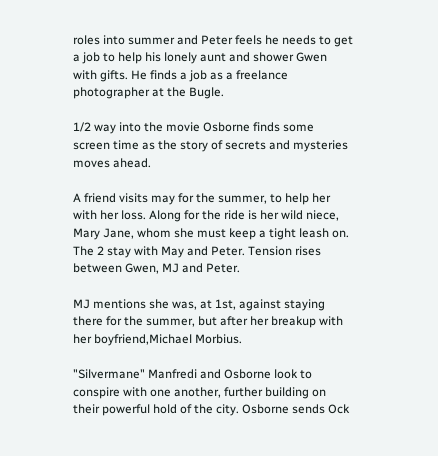roles into summer and Peter feels he needs to get a job to help his lonely aunt and shower Gwen with gifts. He finds a job as a freelance photographer at the Bugle.

1/2 way into the movie Osborne finds some screen time as the story of secrets and mysteries moves ahead.

A friend visits may for the summer, to help her with her loss. Along for the ride is her wild niece, Mary Jane, whom she must keep a tight leash on. The 2 stay with May and Peter. Tension rises between Gwen, MJ and Peter.

MJ mentions she was, at 1st, against staying there for the summer, but after her breakup with her boyfriend,Michael Morbius.

"Silvermane" Manfredi and Osborne look to conspire with one another, further building on their powerful hold of the city. Osborne sends Ock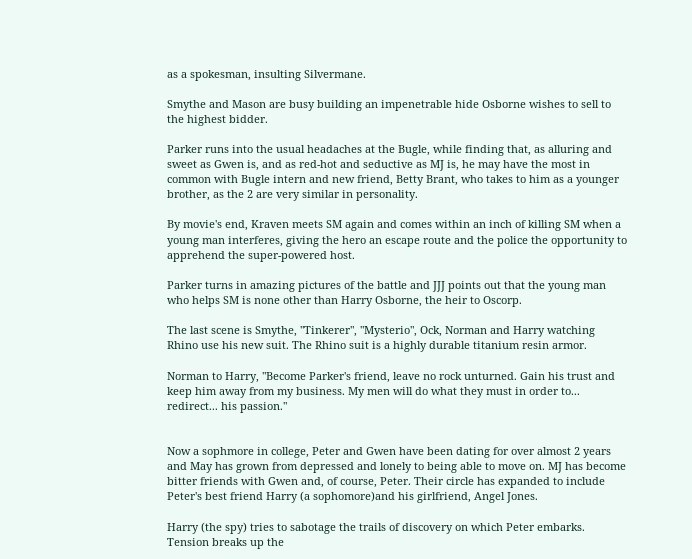as a spokesman, insulting Silvermane.

Smythe and Mason are busy building an impenetrable hide Osborne wishes to sell to the highest bidder.

Parker runs into the usual headaches at the Bugle, while finding that, as alluring and sweet as Gwen is, and as red-hot and seductive as MJ is, he may have the most in common with Bugle intern and new friend, Betty Brant, who takes to him as a younger brother, as the 2 are very similar in personality.

By movie's end, Kraven meets SM again and comes within an inch of killing SM when a young man interferes, giving the hero an escape route and the police the opportunity to apprehend the super-powered host.

Parker turns in amazing pictures of the battle and JJJ points out that the young man who helps SM is none other than Harry Osborne, the heir to Oscorp.

The last scene is Smythe, "Tinkerer", "Mysterio", Ock, Norman and Harry watching Rhino use his new suit. The Rhino suit is a highly durable titanium resin armor.

Norman to Harry, "Become Parker's friend, leave no rock unturned. Gain his trust and keep him away from my business. My men will do what they must in order to... redirect... his passion."


Now a sophmore in college, Peter and Gwen have been dating for over almost 2 years and May has grown from depressed and lonely to being able to move on. MJ has become bitter friends with Gwen and, of course, Peter. Their circle has expanded to include Peter's best friend Harry (a sophomore)and his girlfriend, Angel Jones.

Harry (the spy) tries to sabotage the trails of discovery on which Peter embarks. Tension breaks up the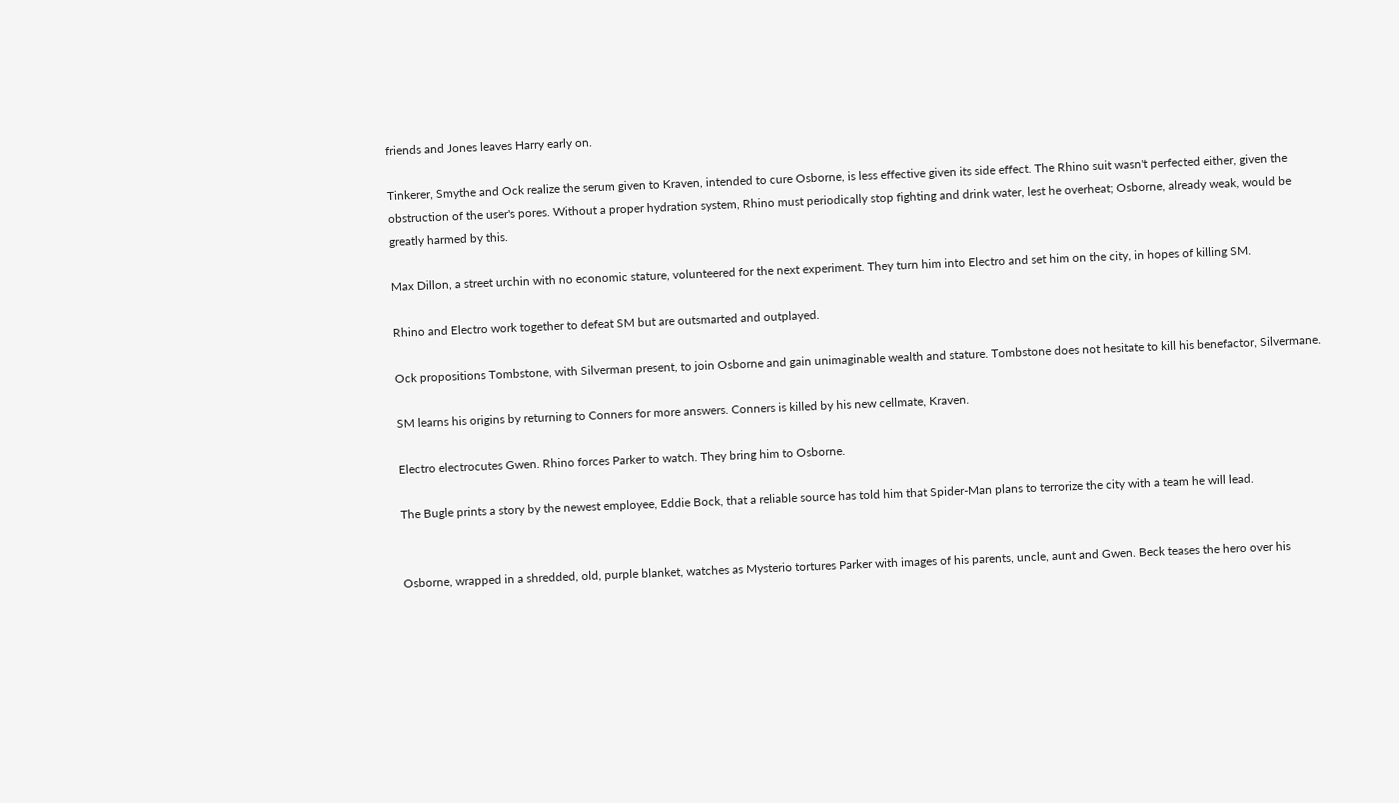friends and Jones leaves Harry early on.

Tinkerer, Smythe and Ock realize the serum given to Kraven, intended to cure Osborne, is less effective given its side effect. The Rhino suit wasn't perfected either, given the obstruction of the user's pores. Without a proper hydration system, Rhino must periodically stop fighting and drink water, lest he overheat; Osborne, already weak, would be greatly harmed by this.

Max Dillon, a street urchin with no economic stature, volunteered for the next experiment. They turn him into Electro and set him on the city, in hopes of killing SM.

Rhino and Electro work together to defeat SM but are outsmarted and outplayed.

Ock propositions Tombstone, with Silverman present, to join Osborne and gain unimaginable wealth and stature. Tombstone does not hesitate to kill his benefactor, Silvermane.

SM learns his origins by returning to Conners for more answers. Conners is killed by his new cellmate, Kraven.

Electro electrocutes Gwen. Rhino forces Parker to watch. They bring him to Osborne.

The Bugle prints a story by the newest employee, Eddie Bock, that a reliable source has told him that Spider-Man plans to terrorize the city with a team he will lead.


Osborne, wrapped in a shredded, old, purple blanket, watches as Mysterio tortures Parker with images of his parents, uncle, aunt and Gwen. Beck teases the hero over his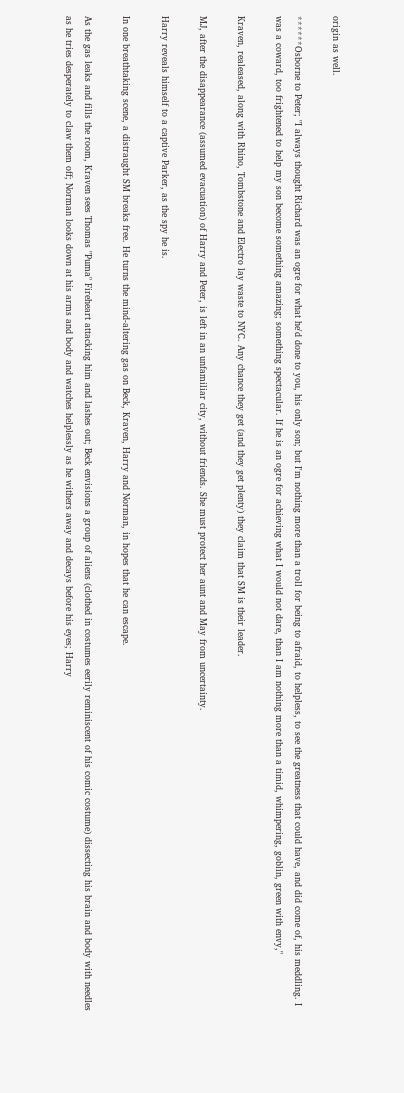origin as well.

******Osborne to Peter; "I always thought Richard was an ogre for what he'd done to you, his only son; but I'm nothing more than a troll for being to afraid, to helpless, to see the greatness that could have, and did come of, his meddling. I was a coward, too frightened to help my son become something amazing; something spectacular. If he is an ogre for achieving what I would not dare, than I am nothing more than a timid, whimpering, goblin, green with envy,"

Kraven, realeased, along with Rhino, Tombstone and Electro lay waste to NYC. Any chance they get (and they get plenty) they claim that SM is their leader.

MJ, after the disappearance (assumed evacuation) of Harry and Peter, is left in an unfamiliar city, without friends. She must protect her aunt and May from uncertainty.

Harry reveals himself to a captive Parker, as the spy he is.

In one breathtaking scene, a distraught SM breaks free. He turns the mind-altering gas on Beck, Kraven, Harry and Norman, in hopes that he can escape.

As the gas leaks and fills the room, Kraven sees Thomas "Puma" Fireheart attacking him and lashes out; Beck envisions a group of aliens (clothed in costumes eerily reminiscent of his comic costume) dissecting his brain and body with needles as he tries desperately to claw them off; Norman looks down at his arms and body and watches helplessly as he withers away and decays before his eyes; Harry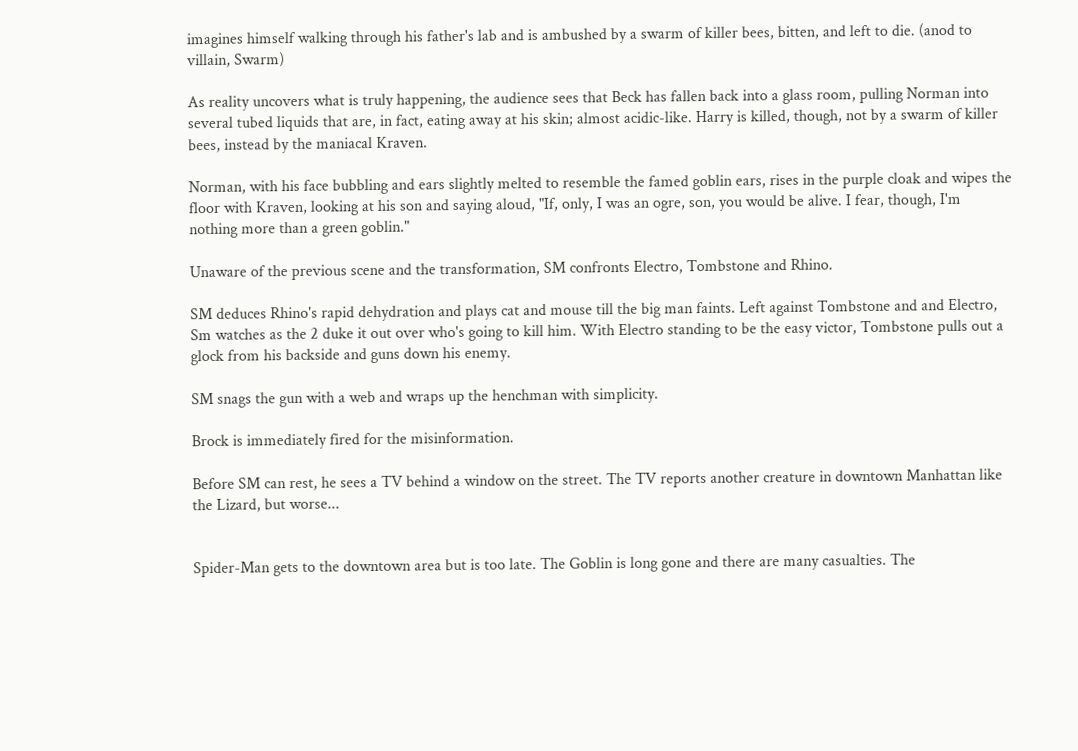imagines himself walking through his father's lab and is ambushed by a swarm of killer bees, bitten, and left to die. (anod to villain, Swarm)

As reality uncovers what is truly happening, the audience sees that Beck has fallen back into a glass room, pulling Norman into several tubed liquids that are, in fact, eating away at his skin; almost acidic-like. Harry is killed, though, not by a swarm of killer bees, instead by the maniacal Kraven.

Norman, with his face bubbling and ears slightly melted to resemble the famed goblin ears, rises in the purple cloak and wipes the floor with Kraven, looking at his son and saying aloud, "If, only, I was an ogre, son, you would be alive. I fear, though, I'm nothing more than a green goblin."

Unaware of the previous scene and the transformation, SM confronts Electro, Tombstone and Rhino.

SM deduces Rhino's rapid dehydration and plays cat and mouse till the big man faints. Left against Tombstone and and Electro, Sm watches as the 2 duke it out over who's going to kill him. With Electro standing to be the easy victor, Tombstone pulls out a glock from his backside and guns down his enemy.

SM snags the gun with a web and wraps up the henchman with simplicity.

Brock is immediately fired for the misinformation.

Before SM can rest, he sees a TV behind a window on the street. The TV reports another creature in downtown Manhattan like the Lizard, but worse...


Spider-Man gets to the downtown area but is too late. The Goblin is long gone and there are many casualties. The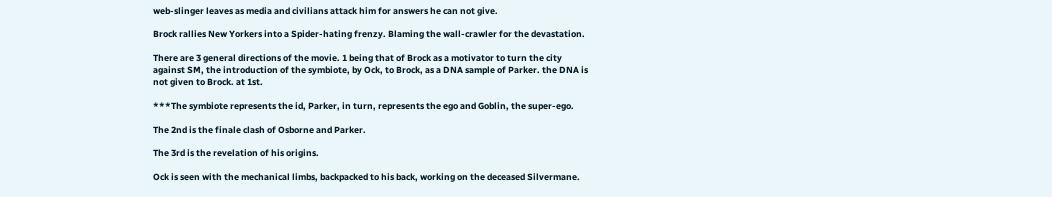web-slinger leaves as media and civilians attack him for answers he can not give.

Brock rallies New Yorkers into a Spider-hating frenzy. Blaming the wall-crawler for the devastation.

There are 3 general directions of the movie. 1 being that of Brock as a motivator to turn the city against SM, the introduction of the symbiote, by Ock, to Brock, as a DNA sample of Parker. the DNA is not given to Brock. at 1st.

***The symbiote represents the id, Parker, in turn, represents the ego and Goblin, the super-ego.

The 2nd is the finale clash of Osborne and Parker.

The 3rd is the revelation of his origins.

Ock is seen with the mechanical limbs, backpacked to his back, working on the deceased Silvermane.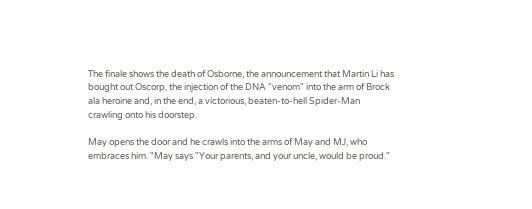The finale shows the death of Osborne, the announcement that Martin Li has bought out Oscorp, the injection of the DNA "venom" into the arm of Brock ala heroine and, in the end, a victorious, beaten-to-hell Spider-Man crawling onto his doorstep.

May opens the door and he crawls into the arms of May and MJ, who embraces him. "May says "Your parents, and your uncle, would be proud."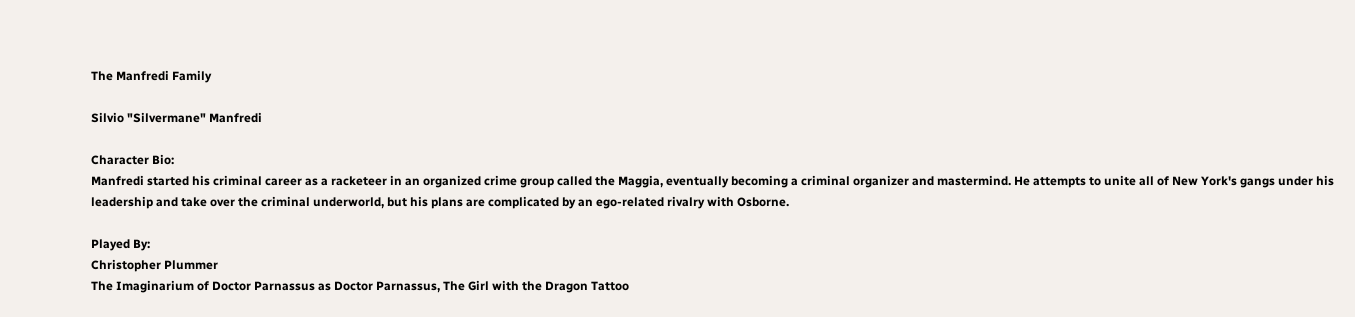The Manfredi Family

Silvio "Silvermane" Manfredi

Character Bio:
Manfredi started his criminal career as a racketeer in an organized crime group called the Maggia, eventually becoming a criminal organizer and mastermind. He attempts to unite all of New York's gangs under his leadership and take over the criminal underworld, but his plans are complicated by an ego-related rivalry with Osborne.

Played By:
Christopher Plummer
The Imaginarium of Doctor Parnassus as Doctor Parnassus, The Girl with the Dragon Tattoo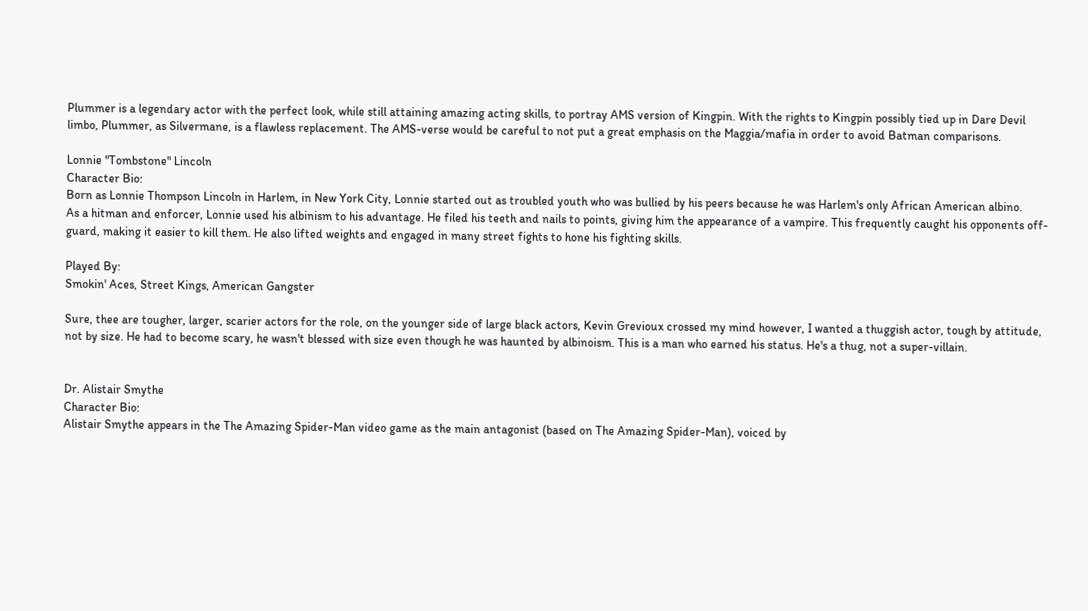Plummer is a legendary actor with the perfect look, while still attaining amazing acting skills, to portray AMS version of Kingpin. With the rights to Kingpin possibly tied up in Dare Devil limbo, Plummer, as Silvermane, is a flawless replacement. The AMS-verse would be careful to not put a great emphasis on the Maggia/mafia in order to avoid Batman comparisons.

Lonnie "Tombstone" Lincoln
Character Bio:
Born as Lonnie Thompson Lincoln in Harlem, in New York City, Lonnie started out as troubled youth who was bullied by his peers because he was Harlem's only African American albino.
As a hitman and enforcer, Lonnie used his albinism to his advantage. He filed his teeth and nails to points, giving him the appearance of a vampire. This frequently caught his opponents off-guard, making it easier to kill them. He also lifted weights and engaged in many street fights to hone his fighting skills.

Played By:
Smokin' Aces, Street Kings, American Gangster

Sure, thee are tougher, larger, scarier actors for the role, on the younger side of large black actors, Kevin Grevioux crossed my mind however, I wanted a thuggish actor, tough by attitude, not by size. He had to become scary, he wasn't blessed with size even though he was haunted by albinoism. This is a man who earned his status. He's a thug, not a super-villain.


Dr. Alistair Smythe
Character Bio:
Alistair Smythe appears in the The Amazing Spider-Man video game as the main antagonist (based on The Amazing Spider-Man), voiced by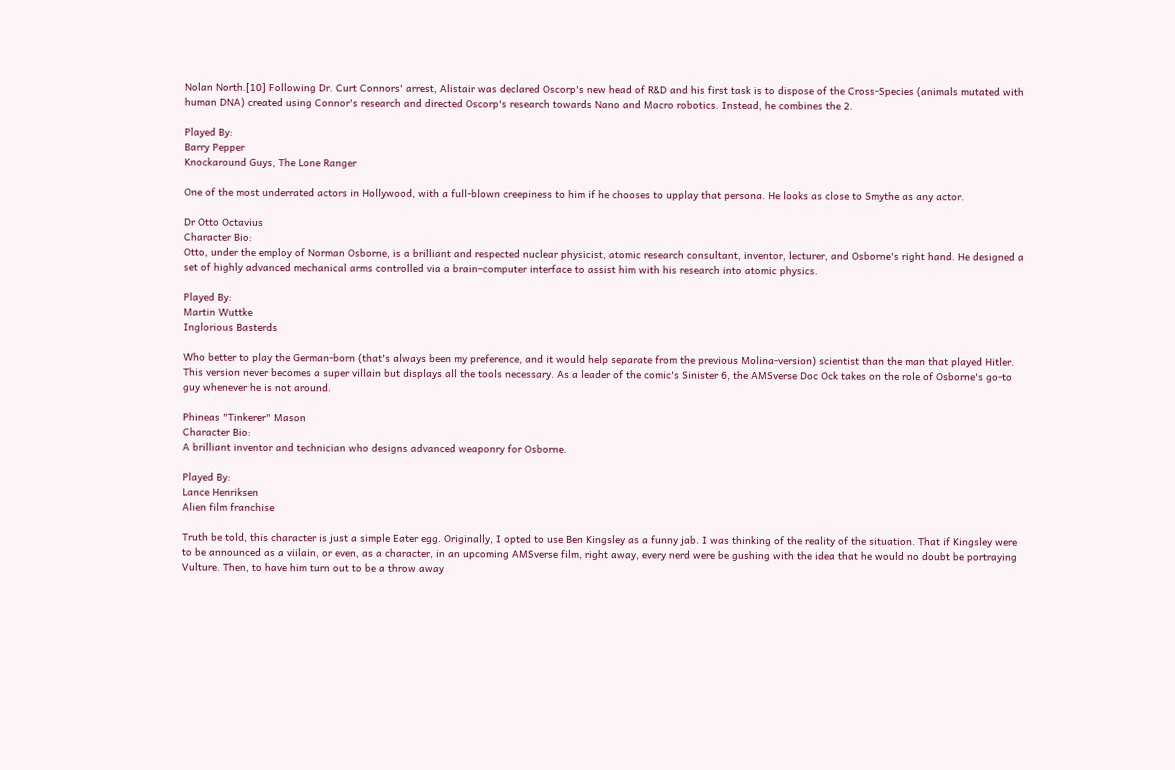Nolan North.[10] Following Dr. Curt Connors' arrest, Alistair was declared Oscorp's new head of R&D and his first task is to dispose of the Cross-Species (animals mutated with human DNA) created using Connor's research and directed Oscorp's research towards Nano and Macro robotics. Instead, he combines the 2.

Played By:
Barry Pepper
Knockaround Guys, The Lone Ranger

One of the most underrated actors in Hollywood, with a full-blown creepiness to him if he chooses to upplay that persona. He looks as close to Smythe as any actor.

Dr Otto Octavius
Character Bio:
Otto, under the employ of Norman Osborne, is a brilliant and respected nuclear physicist, atomic research consultant, inventor, lecturer, and Osborne's right hand. He designed a set of highly advanced mechanical arms controlled via a brain–computer interface to assist him with his research into atomic physics.

Played By:
Martin Wuttke
Inglorious Basterds

Who better to play the German-born (that's always been my preference, and it would help separate from the previous Molina-version) scientist than the man that played Hitler. This version never becomes a super villain but displays all the tools necessary. As a leader of the comic's Sinister 6, the AMSverse Doc Ock takes on the role of Osborne's go-to guy whenever he is not around.

Phineas "Tinkerer" Mason
Character Bio:
A brilliant inventor and technician who designs advanced weaponry for Osborne.

Played By:
Lance Henriksen
Alien film franchise

Truth be told, this character is just a simple Eater egg. Originally, I opted to use Ben Kingsley as a funny jab. I was thinking of the reality of the situation. That if Kingsley were to be announced as a viilain, or even, as a character, in an upcoming AMSverse film, right away, every nerd were be gushing with the idea that he would no doubt be portraying Vulture. Then, to have him turn out to be a throw away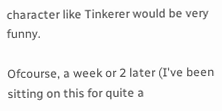character like Tinkerer would be very funny.

Ofcourse, a week or 2 later (I've been sitting on this for quite a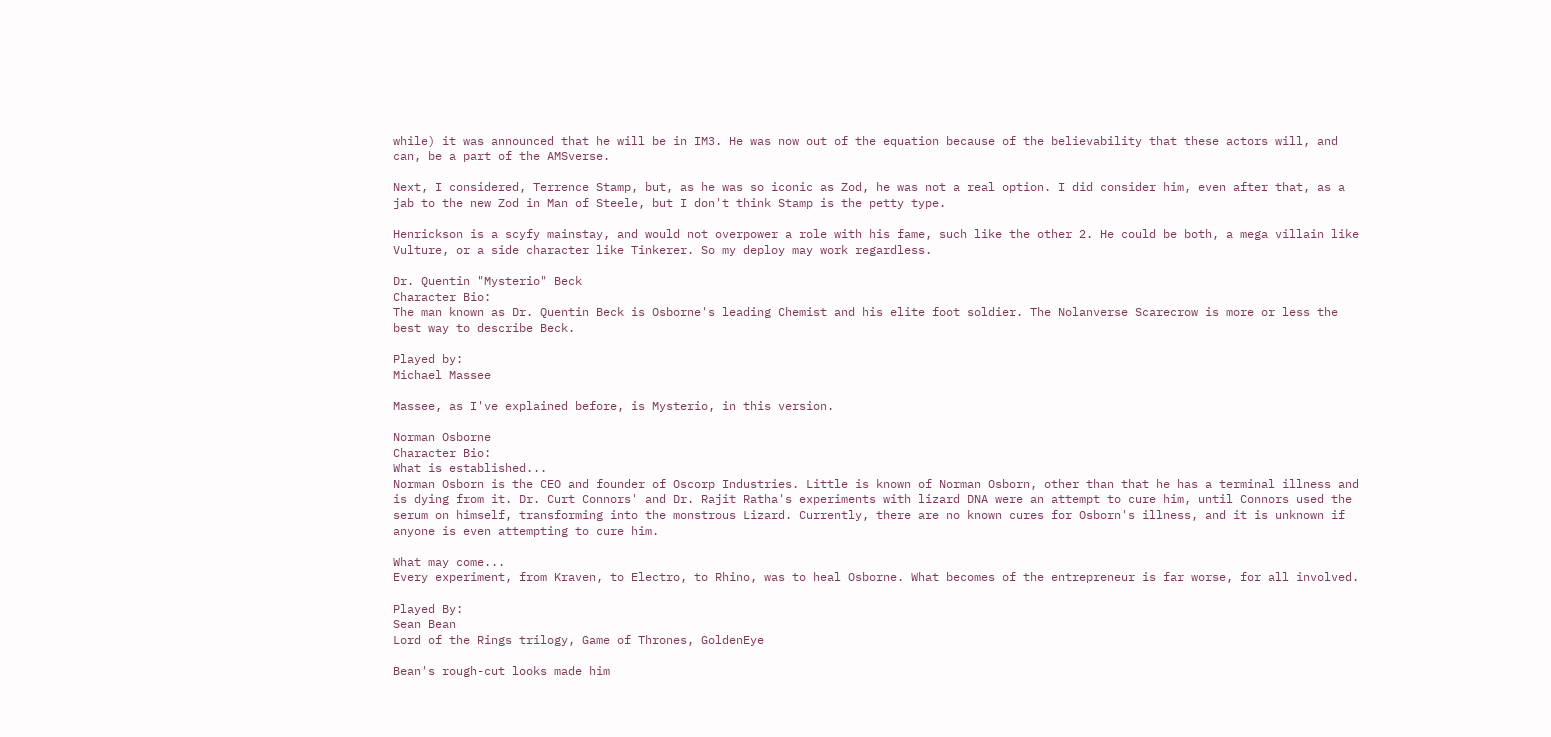while) it was announced that he will be in IM3. He was now out of the equation because of the believability that these actors will, and can, be a part of the AMSverse.

Next, I considered, Terrence Stamp, but, as he was so iconic as Zod, he was not a real option. I did consider him, even after that, as a jab to the new Zod in Man of Steele, but I don't think Stamp is the petty type.

Henrickson is a scyfy mainstay, and would not overpower a role with his fame, such like the other 2. He could be both, a mega villain like Vulture, or a side character like Tinkerer. So my deploy may work regardless.

Dr. Quentin "Mysterio" Beck
Character Bio:
The man known as Dr. Quentin Beck is Osborne's leading Chemist and his elite foot soldier. The Nolanverse Scarecrow is more or less the best way to describe Beck.

Played by:
Michael Massee

Massee, as I've explained before, is Mysterio, in this version.

Norman Osborne
Character Bio:
What is established...
Norman Osborn is the CEO and founder of Oscorp Industries. Little is known of Norman Osborn, other than that he has a terminal illness and is dying from it. Dr. Curt Connors' and Dr. Rajit Ratha's experiments with lizard DNA were an attempt to cure him, until Connors used the serum on himself, transforming into the monstrous Lizard. Currently, there are no known cures for Osborn's illness, and it is unknown if anyone is even attempting to cure him.

What may come...
Every experiment, from Kraven, to Electro, to Rhino, was to heal Osborne. What becomes of the entrepreneur is far worse, for all involved.

Played By:
Sean Bean
Lord of the Rings trilogy, Game of Thrones, GoldenEye

Bean's rough-cut looks made him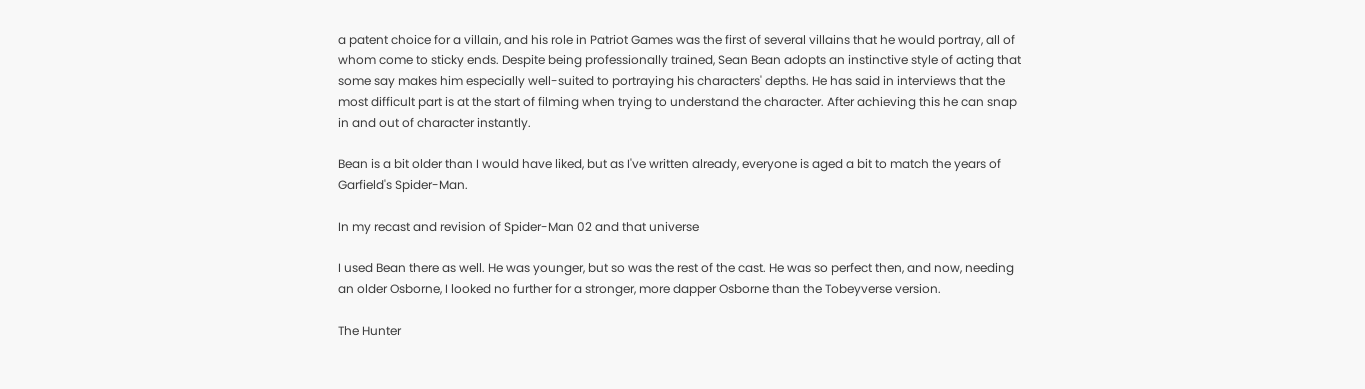a patent choice for a villain, and his role in Patriot Games was the first of several villains that he would portray, all of whom come to sticky ends. Despite being professionally trained, Sean Bean adopts an instinctive style of acting that some say makes him especially well-suited to portraying his characters' depths. He has said in interviews that the most difficult part is at the start of filming when trying to understand the character. After achieving this he can snap in and out of character instantly.

Bean is a bit older than I would have liked, but as I've written already, everyone is aged a bit to match the years of Garfield's Spider-Man.

In my recast and revision of Spider-Man 02 and that universe

I used Bean there as well. He was younger, but so was the rest of the cast. He was so perfect then, and now, needing an older Osborne, I looked no further for a stronger, more dapper Osborne than the Tobeyverse version.

The Hunter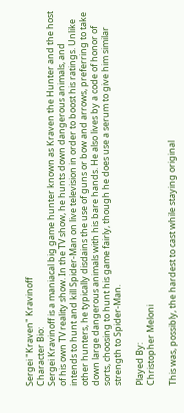Sergei "Kraven" Kravinoff
Character Bio:
Sergei Kravinoff is a maniacal big game hunter known as Kraven the Hunter and the host of his own TV reality show. In the TV show, he hunts down dangerous animals, and intends to hunt and kill Spider-Man on live television in order to boost his ratings. Unlike other hunters, he typically disdains the use of guns or bow and arrows, preferring to take down large dangerous animals with his bare hands. He also lives by a code of honor of sorts, choosing to hunt his game fairly, though he does use a serum to give him similar strength to Spider-Man.

Played By:
Christopher Meloni

This was, possibly, the hardest to cast while staying original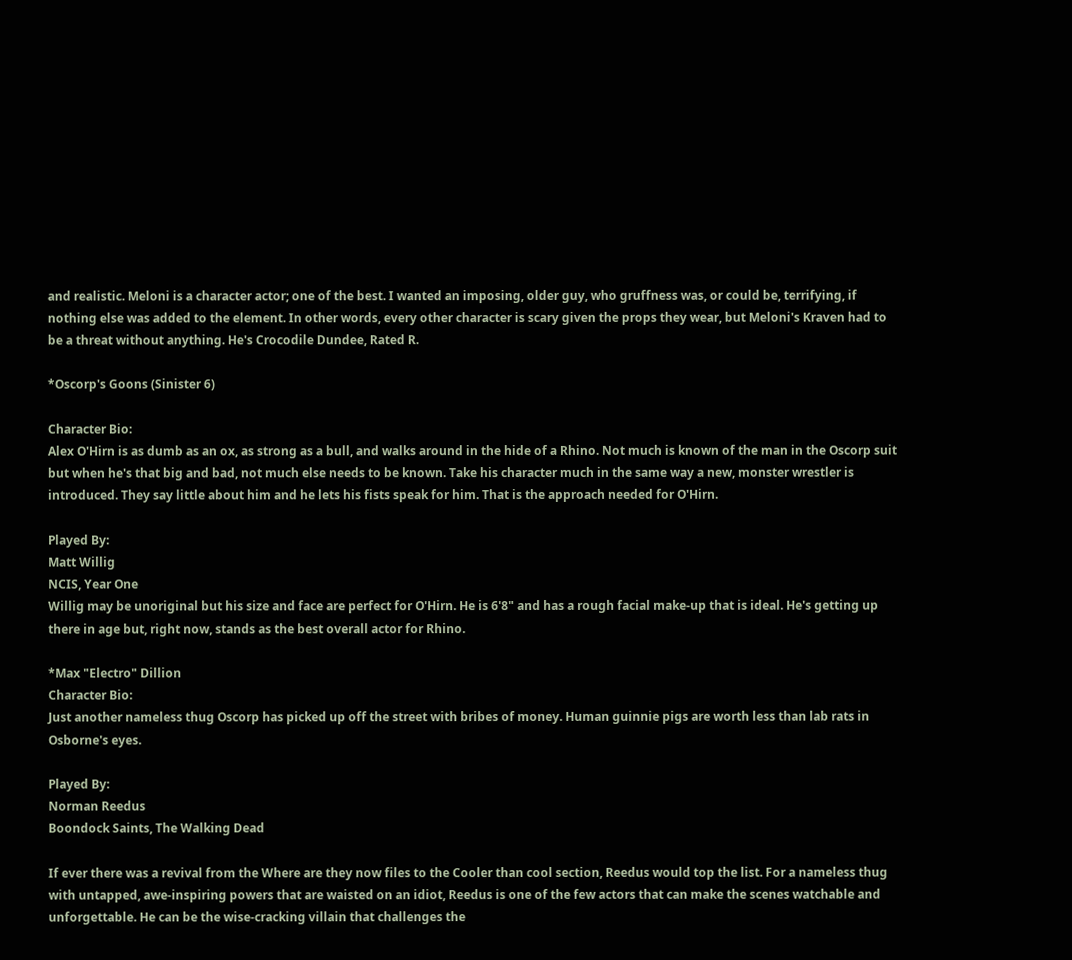and realistic. Meloni is a character actor; one of the best. I wanted an imposing, older guy, who gruffness was, or could be, terrifying, if nothing else was added to the element. In other words, every other character is scary given the props they wear, but Meloni's Kraven had to be a threat without anything. He's Crocodile Dundee, Rated R.

*Oscorp's Goons (Sinister 6)

Character Bio:
Alex O'Hirn is as dumb as an ox, as strong as a bull, and walks around in the hide of a Rhino. Not much is known of the man in the Oscorp suit but when he's that big and bad, not much else needs to be known. Take his character much in the same way a new, monster wrestler is introduced. They say little about him and he lets his fists speak for him. That is the approach needed for O'Hirn.

Played By:
Matt Willig
NCIS, Year One
Willig may be unoriginal but his size and face are perfect for O'Hirn. He is 6'8" and has a rough facial make-up that is ideal. He's getting up there in age but, right now, stands as the best overall actor for Rhino.

*Max "Electro" Dillion
Character Bio:
Just another nameless thug Oscorp has picked up off the street with bribes of money. Human guinnie pigs are worth less than lab rats in Osborne's eyes.

Played By:
Norman Reedus
Boondock Saints, The Walking Dead

If ever there was a revival from the Where are they now files to the Cooler than cool section, Reedus would top the list. For a nameless thug with untapped, awe-inspiring powers that are waisted on an idiot, Reedus is one of the few actors that can make the scenes watchable and unforgettable. He can be the wise-cracking villain that challenges the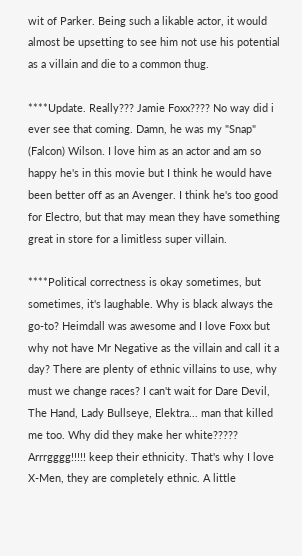wit of Parker. Being such a likable actor, it would almost be upsetting to see him not use his potential as a villain and die to a common thug.

****Update. Really??? Jamie Foxx???? No way did i ever see that coming. Damn, he was my "Snap" (Falcon) Wilson. I love him as an actor and am so happy he's in this movie but I think he would have been better off as an Avenger. I think he's too good for Electro, but that may mean they have something great in store for a limitless super villain.

****Political correctness is okay sometimes, but sometimes, it's laughable. Why is black always the go-to? Heimdall was awesome and I love Foxx but why not have Mr Negative as the villain and call it a day? There are plenty of ethnic villains to use, why must we change races? I can't wait for Dare Devil, The Hand, Lady Bullseye, Elektra... man that killed me too. Why did they make her white????? Arrrgggg!!!!! keep their ethnicity. That's why I love X-Men, they are completely ethnic. A little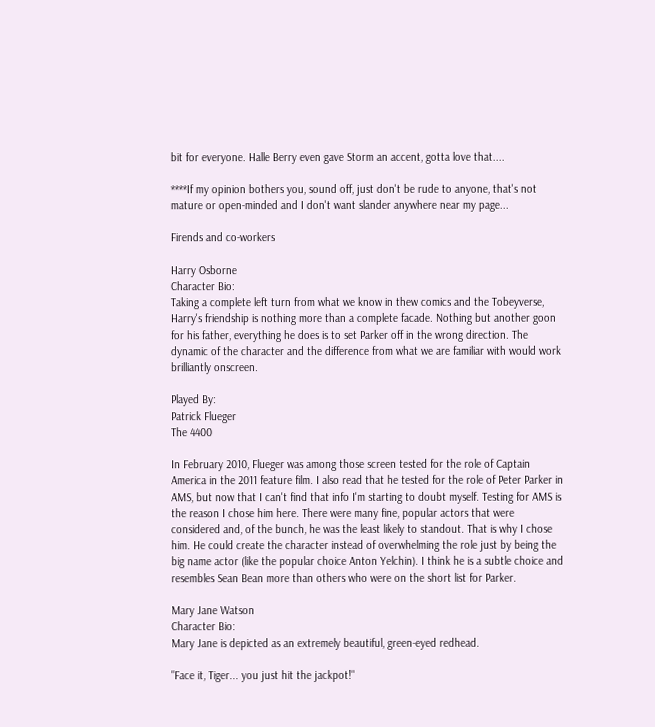bit for everyone. Halle Berry even gave Storm an accent, gotta love that....

****If my opinion bothers you, sound off, just don't be rude to anyone, that's not mature or open-minded and I don't want slander anywhere near my page...

Firends and co-workers

Harry Osborne
Character Bio:
Taking a complete left turn from what we know in thew comics and the Tobeyverse, Harry's friendship is nothing more than a complete facade. Nothing but another goon for his father, everything he does is to set Parker off in the wrong direction. The dynamic of the character and the difference from what we are familiar with would work brilliantly onscreen.

Played By:
Patrick Flueger
The 4400

In February 2010, Flueger was among those screen tested for the role of Captain America in the 2011 feature film. I also read that he tested for the role of Peter Parker in AMS, but now that I can't find that info I'm starting to doubt myself. Testing for AMS is the reason I chose him here. There were many fine, popular actors that were considered and, of the bunch, he was the least likely to standout. That is why I chose him. He could create the character instead of overwhelming the role just by being the big name actor (like the popular choice Anton Yelchin). I think he is a subtle choice and resembles Sean Bean more than others who were on the short list for Parker.

Mary Jane Watson
Character Bio:
Mary Jane is depicted as an extremely beautiful, green-eyed redhead.

"Face it, Tiger... you just hit the jackpot!"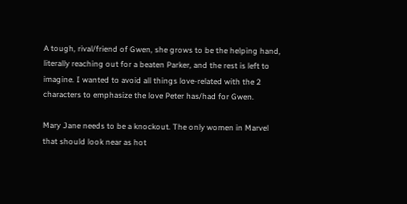A tough, rival/friend of Gwen, she grows to be the helping hand, literally reaching out for a beaten Parker, and the rest is left to imagine. I wanted to avoid all things love-related with the 2 characters to emphasize the love Peter has/had for Gwen.

Mary Jane needs to be a knockout. The only women in Marvel that should look near as hot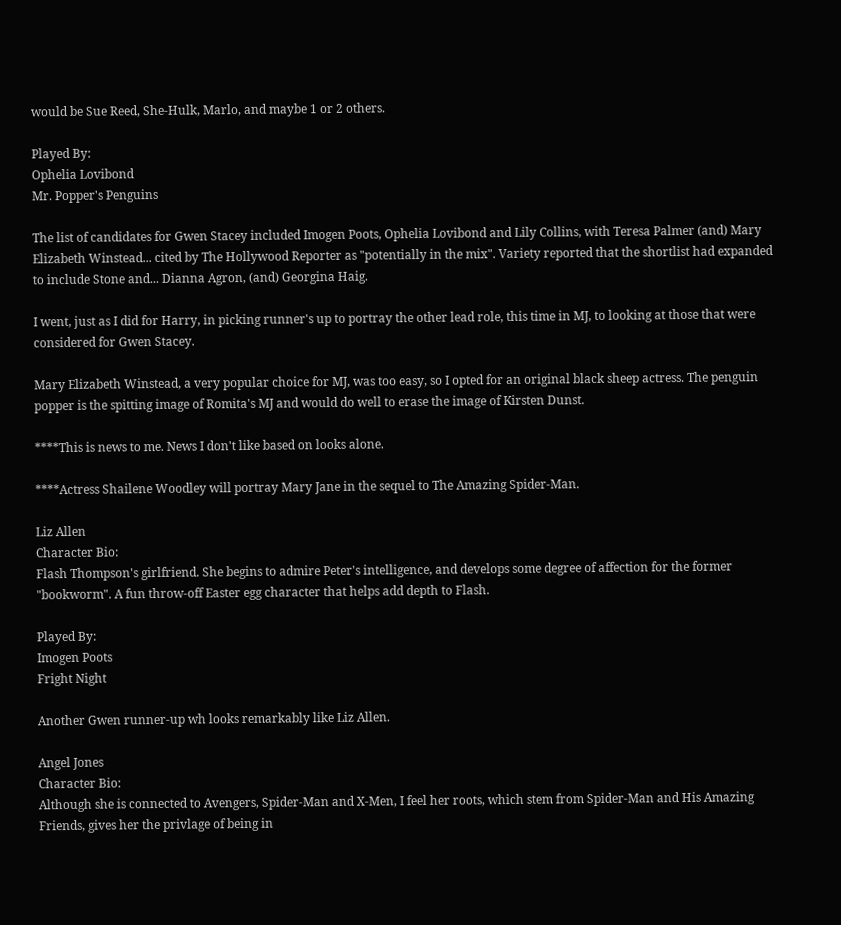would be Sue Reed, She-Hulk, Marlo, and maybe 1 or 2 others.

Played By:
Ophelia Lovibond
Mr. Popper's Penguins

The list of candidates for Gwen Stacey included Imogen Poots, Ophelia Lovibond and Lily Collins, with Teresa Palmer (and) Mary Elizabeth Winstead... cited by The Hollywood Reporter as "potentially in the mix". Variety reported that the shortlist had expanded to include Stone and... Dianna Agron, (and) Georgina Haig.

I went, just as I did for Harry, in picking runner's up to portray the other lead role, this time in MJ, to looking at those that were considered for Gwen Stacey.

Mary Elizabeth Winstead, a very popular choice for MJ, was too easy, so I opted for an original black sheep actress. The penguin popper is the spitting image of Romita's MJ and would do well to erase the image of Kirsten Dunst.

****This is news to me. News I don't like based on looks alone.

****Actress Shailene Woodley will portray Mary Jane in the sequel to The Amazing Spider-Man.

Liz Allen
Character Bio:
Flash Thompson's girlfriend. She begins to admire Peter's intelligence, and develops some degree of affection for the former "bookworm". A fun throw-off Easter egg character that helps add depth to Flash.

Played By:
Imogen Poots
Fright Night

Another Gwen runner-up wh looks remarkably like Liz Allen.

Angel Jones
Character Bio:
Although she is connected to Avengers, Spider-Man and X-Men, I feel her roots, which stem from Spider-Man and His Amazing Friends, gives her the privlage of being in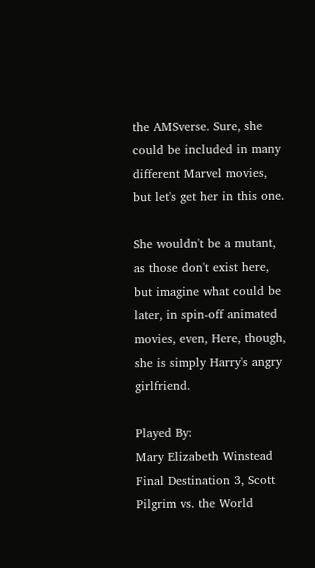the AMSverse. Sure, she could be included in many different Marvel movies, but let's get her in this one.

She wouldn't be a mutant, as those don't exist here, but imagine what could be later, in spin-off animated movies, even, Here, though, she is simply Harry's angry girlfriend.

Played By:
Mary Elizabeth Winstead
Final Destination 3, Scott Pilgrim vs. the World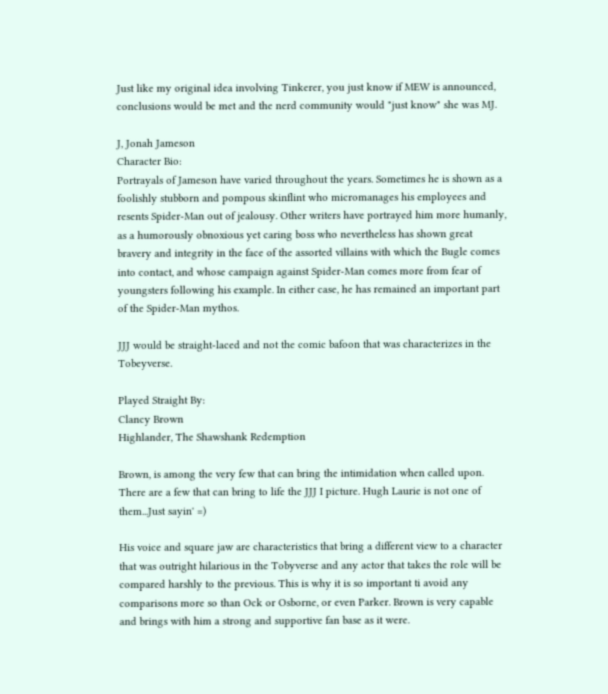Just like my original idea involving Tinkerer, you just know if MEW is announced, conclusions would be met and the nerd community would "just know" she was MJ.

J, Jonah Jameson
Character Bio:
Portrayals of Jameson have varied throughout the years. Sometimes he is shown as a foolishly stubborn and pompous skinflint who micromanages his employees and resents Spider-Man out of jealousy. Other writers have portrayed him more humanly, as a humorously obnoxious yet caring boss who nevertheless has shown great bravery and integrity in the face of the assorted villains with which the Bugle comes into contact, and whose campaign against Spider-Man comes more from fear of youngsters following his example. In either case, he has remained an important part of the Spider-Man mythos.

JJJ would be straight-laced and not the comic bafoon that was characterizes in the Tobeyverse.

Played Straight By:
Clancy Brown
Highlander, The Shawshank Redemption

Brown, is among the very few that can bring the intimidation when called upon. There are a few that can bring to life the JJJ I picture. Hugh Laurie is not one of them...Just sayin' =)

His voice and square jaw are characteristics that bring a different view to a character that was outright hilarious in the Tobyverse and any actor that takes the role will be compared harshly to the previous. This is why it is so important ti avoid any comparisons more so than Ock or Osborne, or even Parker. Brown is very capable and brings with him a strong and supportive fan base as it were.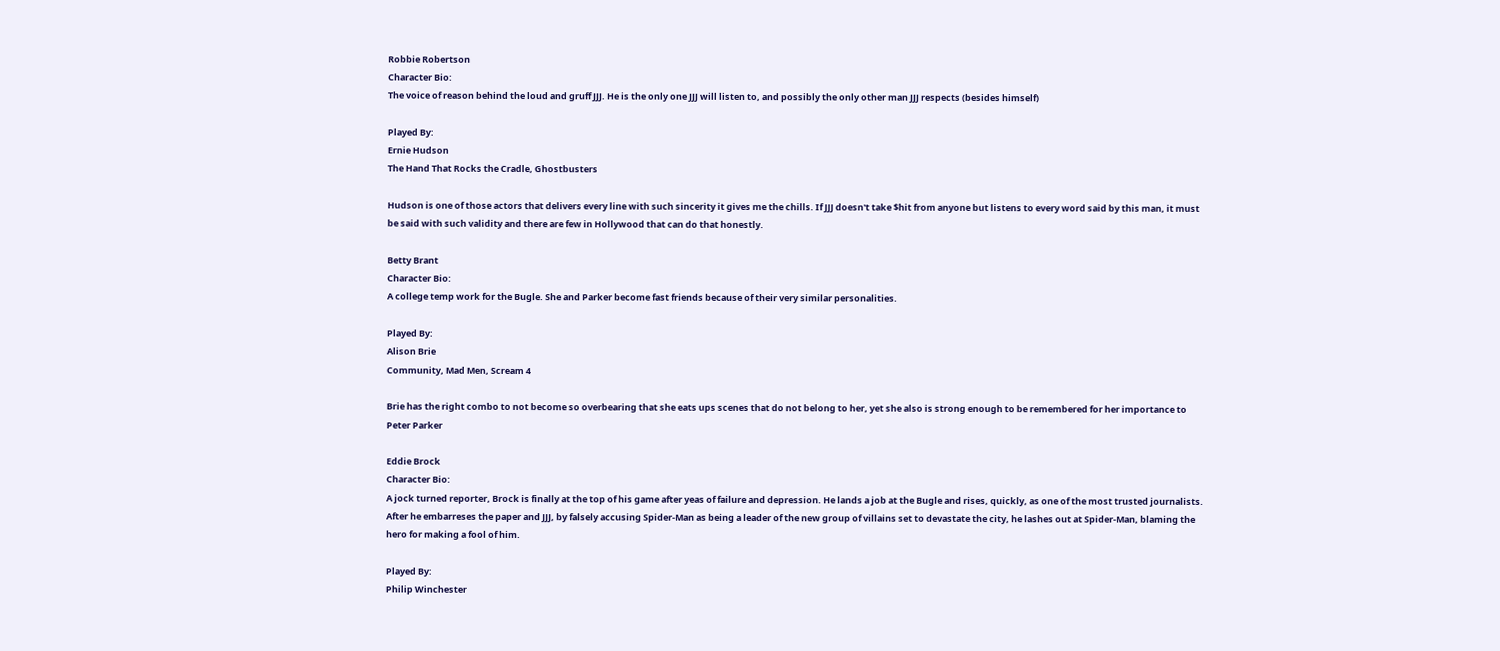Robbie Robertson
Character Bio:
The voice of reason behind the loud and gruff JJJ. He is the only one JJJ will listen to, and possibly the only other man JJJ respects (besides himself)

Played By:
Ernie Hudson
The Hand That Rocks the Cradle, Ghostbusters

Hudson is one of those actors that delivers every line with such sincerity it gives me the chills. If JJJ doesn't take $hit from anyone but listens to every word said by this man, it must be said with such validity and there are few in Hollywood that can do that honestly.

Betty Brant
Character Bio:
A college temp work for the Bugle. She and Parker become fast friends because of their very similar personalities.

Played By:
Alison Brie
Community, Mad Men, Scream 4

Brie has the right combo to not become so overbearing that she eats ups scenes that do not belong to her, yet she also is strong enough to be remembered for her importance to Peter Parker

Eddie Brock
Character Bio:
A jock turned reporter, Brock is finally at the top of his game after yeas of failure and depression. He lands a job at the Bugle and rises, quickly, as one of the most trusted journalists. After he embarreses the paper and JJJ, by falsely accusing Spider-Man as being a leader of the new group of villains set to devastate the city, he lashes out at Spider-Man, blaming the hero for making a fool of him.

Played By:
Philip Winchester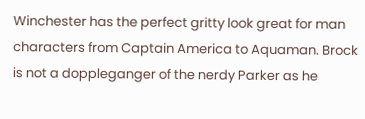Winchester has the perfect gritty look great for man characters from Captain America to Aquaman. Brock is not a doppleganger of the nerdy Parker as he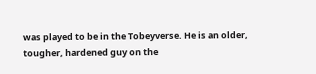was played to be in the Tobeyverse. He is an older, tougher, hardened guy on the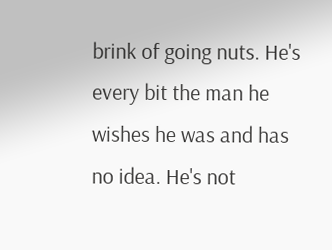brink of going nuts. He's every bit the man he wishes he was and has no idea. He's not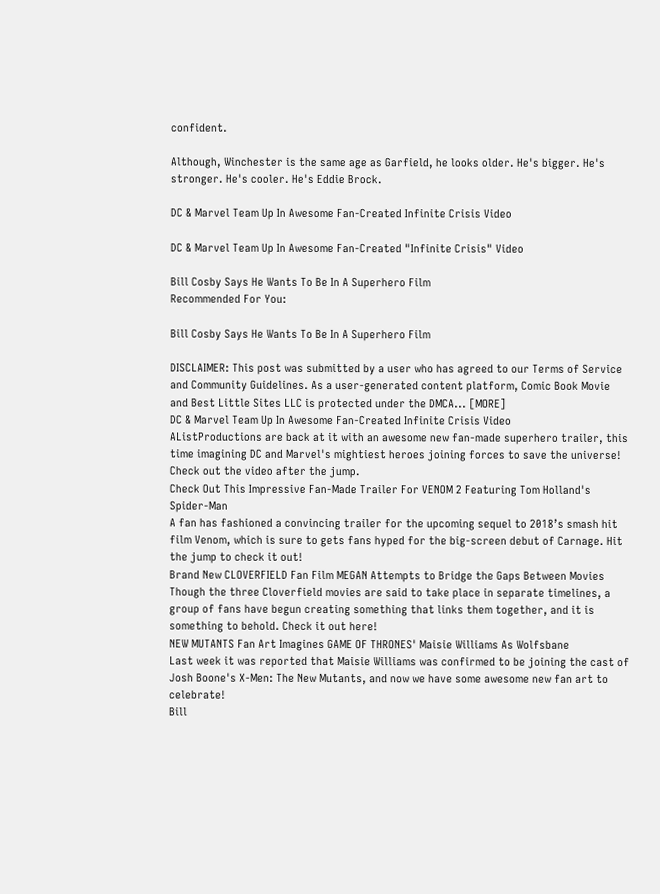confident.

Although, Winchester is the same age as Garfield, he looks older. He's bigger. He's stronger. He's cooler. He's Eddie Brock.

DC & Marvel Team Up In Awesome Fan-Created Infinite Crisis Video

DC & Marvel Team Up In Awesome Fan-Created "Infinite Crisis" Video

Bill Cosby Says He Wants To Be In A Superhero Film
Recommended For You:

Bill Cosby Says He Wants To Be In A Superhero Film

DISCLAIMER: This post was submitted by a user who has agreed to our Terms of Service and Community Guidelines. As a user-generated content platform, Comic Book Movie and Best Little Sites LLC is protected under the DMCA... [MORE]
DC & Marvel Team Up In Awesome Fan-Created Infinite Crisis Video
AListProductions are back at it with an awesome new fan-made superhero trailer, this time imagining DC and Marvel's mightiest heroes joining forces to save the universe! Check out the video after the jump.
Check Out This Impressive Fan-Made Trailer For VENOM 2 Featuring Tom Holland's Spider-Man
A fan has fashioned a convincing trailer for the upcoming sequel to 2018’s smash hit film Venom, which is sure to gets fans hyped for the big-screen debut of Carnage. Hit the jump to check it out!
Brand New CLOVERFIELD Fan Film MEGAN Attempts to Bridge the Gaps Between Movies
Though the three Cloverfield movies are said to take place in separate timelines, a group of fans have begun creating something that links them together, and it is something to behold. Check it out here!
NEW MUTANTS Fan Art Imagines GAME OF THRONES' Maisie Williams As Wolfsbane
Last week it was reported that Maisie Williams was confirmed to be joining the cast of Josh Boone's X-Men: The New Mutants, and now we have some awesome new fan art to celebrate!
Bill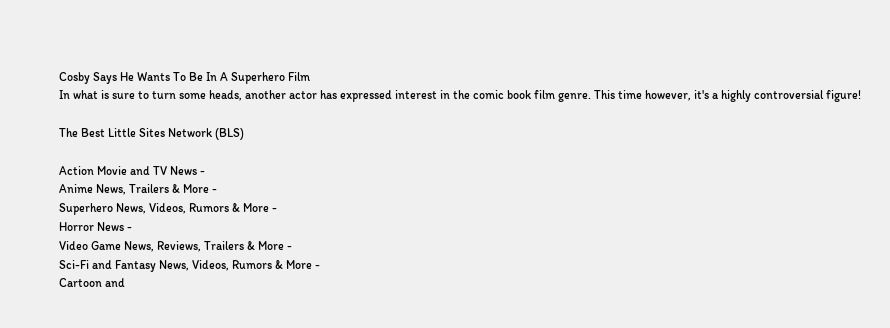Cosby Says He Wants To Be In A Superhero Film
In what is sure to turn some heads, another actor has expressed interest in the comic book film genre. This time however, it's a highly controversial figure!

The Best Little Sites Network (BLS)

Action Movie and TV News -
Anime News, Trailers & More -
Superhero News, Videos, Rumors & More -
Horror News -
Video Game News, Reviews, Trailers & More -
Sci-Fi and Fantasy News, Videos, Rumors & More -
Cartoon and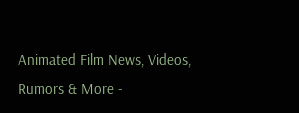Animated Film News, Videos, Rumors & More -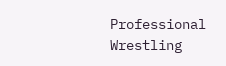Professional Wrestling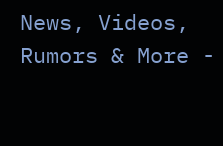News, Videos, Rumors & More -